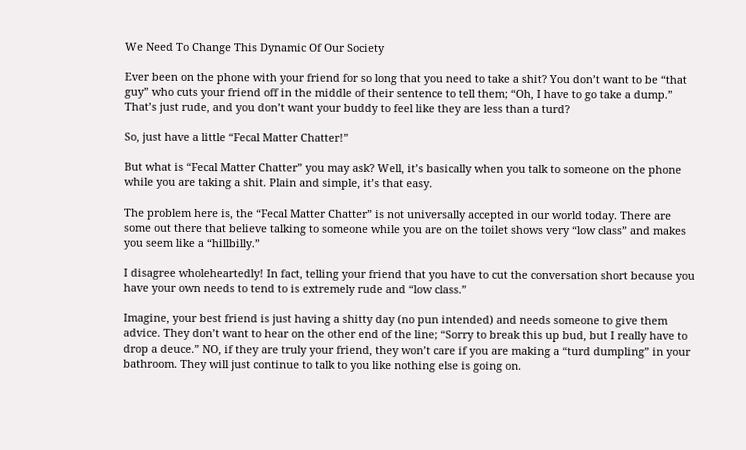We Need To Change This Dynamic Of Our Society

Ever been on the phone with your friend for so long that you need to take a shit? You don’t want to be “that guy” who cuts your friend off in the middle of their sentence to tell them; “Oh, I have to go take a dump.” That’s just rude, and you don’t want your buddy to feel like they are less than a turd?

So, just have a little “Fecal Matter Chatter!”

But what is “Fecal Matter Chatter” you may ask? Well, it’s basically when you talk to someone on the phone while you are taking a shit. Plain and simple, it’s that easy.

The problem here is, the “Fecal Matter Chatter” is not universally accepted in our world today. There are some out there that believe talking to someone while you are on the toilet shows very “low class” and makes you seem like a “hillbilly.”

I disagree wholeheartedly! In fact, telling your friend that you have to cut the conversation short because you have your own needs to tend to is extremely rude and “low class.”

Imagine, your best friend is just having a shitty day (no pun intended) and needs someone to give them advice. They don’t want to hear on the other end of the line; “Sorry to break this up bud, but I really have to drop a deuce.” NO, if they are truly your friend, they won’t care if you are making a “turd dumpling” in your bathroom. They will just continue to talk to you like nothing else is going on.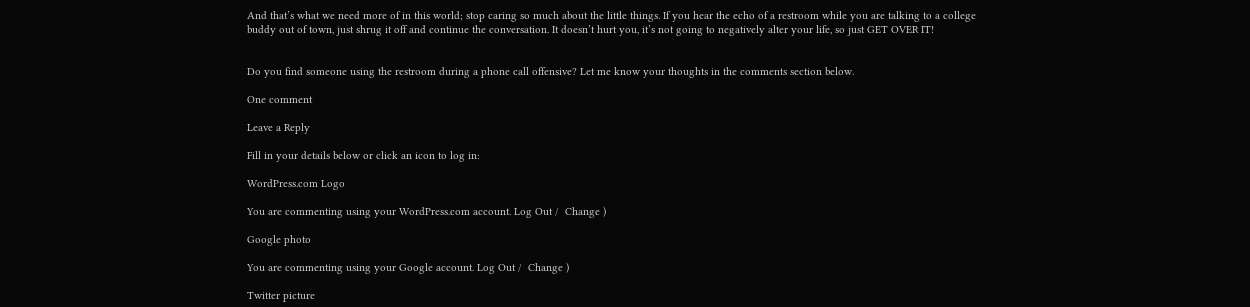And that’s what we need more of in this world; stop caring so much about the little things. If you hear the echo of a restroom while you are talking to a college buddy out of town, just shrug it off and continue the conversation. It doesn’t hurt you, it’s not going to negatively alter your life, so just GET OVER IT!


Do you find someone using the restroom during a phone call offensive? Let me know your thoughts in the comments section below.

One comment

Leave a Reply

Fill in your details below or click an icon to log in:

WordPress.com Logo

You are commenting using your WordPress.com account. Log Out /  Change )

Google photo

You are commenting using your Google account. Log Out /  Change )

Twitter picture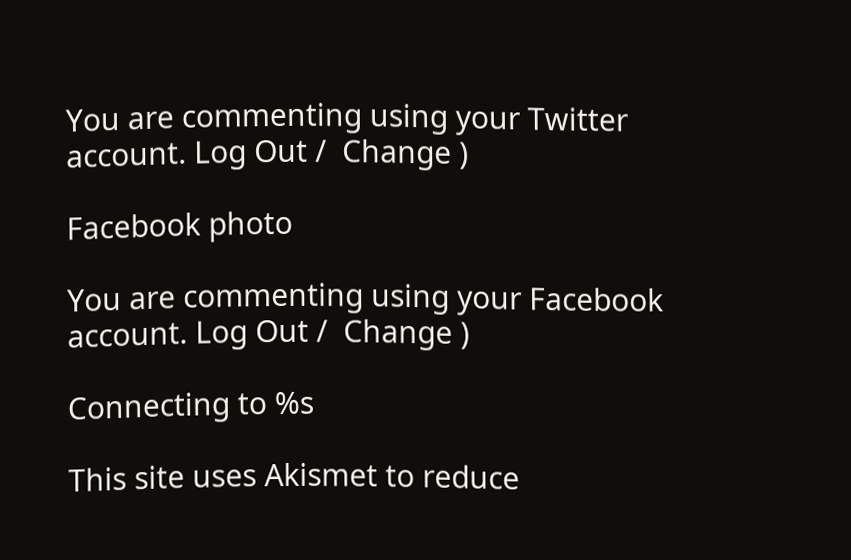You are commenting using your Twitter account. Log Out /  Change )

Facebook photo

You are commenting using your Facebook account. Log Out /  Change )

Connecting to %s

This site uses Akismet to reduce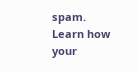spam. Learn how your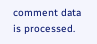comment data is processed.